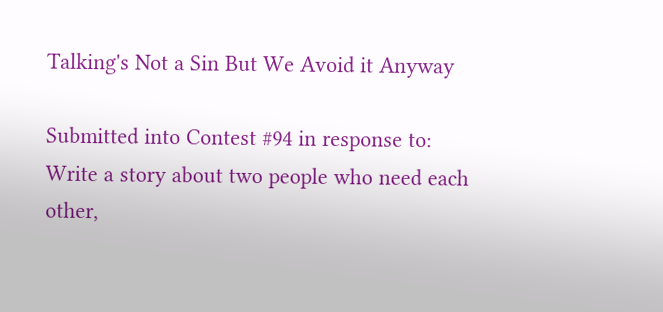Talking's Not a Sin But We Avoid it Anyway

Submitted into Contest #94 in response to: Write a story about two people who need each other,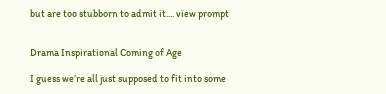but are too stubborn to admit it.... view prompt


Drama Inspirational Coming of Age

I guess we’re all just supposed to fit into some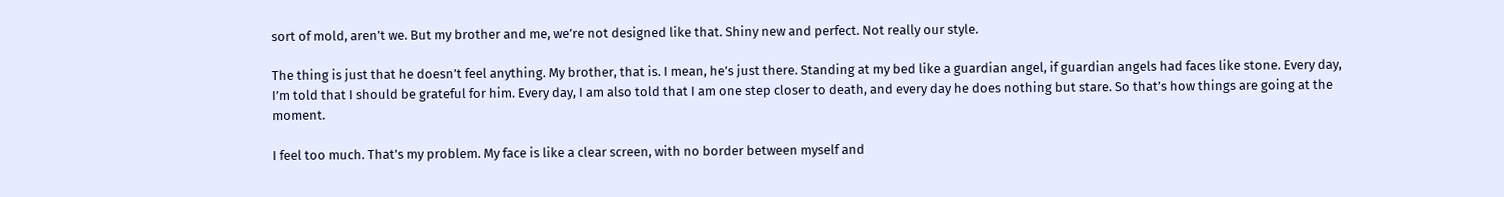sort of mold, aren’t we. But my brother and me, we’re not designed like that. Shiny new and perfect. Not really our style.

The thing is just that he doesn’t feel anything. My brother, that is. I mean, he’s just there. Standing at my bed like a guardian angel, if guardian angels had faces like stone. Every day, I’m told that I should be grateful for him. Every day, I am also told that I am one step closer to death, and every day he does nothing but stare. So that’s how things are going at the moment.

I feel too much. That’s my problem. My face is like a clear screen, with no border between myself and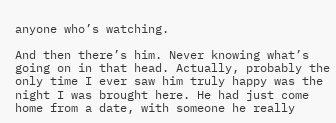anyone who’s watching.

And then there’s him. Never knowing what’s going on in that head. Actually, probably the only time I ever saw him truly happy was the night I was brought here. He had just come home from a date, with someone he really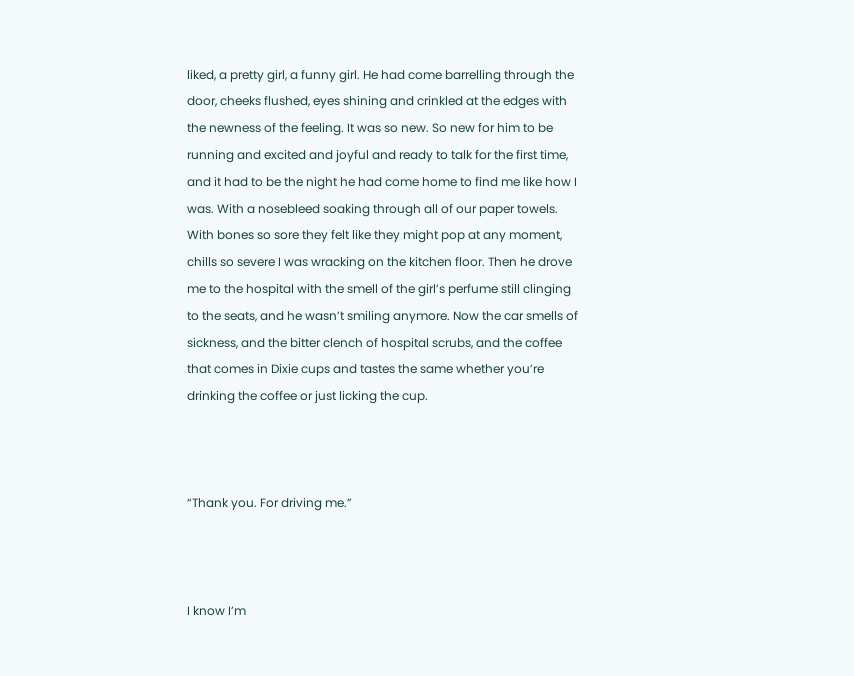liked, a pretty girl, a funny girl. He had come barrelling through the door, cheeks flushed, eyes shining and crinkled at the edges with the newness of the feeling. It was so new. So new for him to be running and excited and joyful and ready to talk for the first time, and it had to be the night he had come home to find me like how I was. With a nosebleed soaking through all of our paper towels. With bones so sore they felt like they might pop at any moment, chills so severe I was wracking on the kitchen floor. Then he drove me to the hospital with the smell of the girl’s perfume still clinging to the seats, and he wasn’t smiling anymore. Now the car smells of sickness, and the bitter clench of hospital scrubs, and the coffee that comes in Dixie cups and tastes the same whether you’re drinking the coffee or just licking the cup.



“Thank you. For driving me.”



I know I’m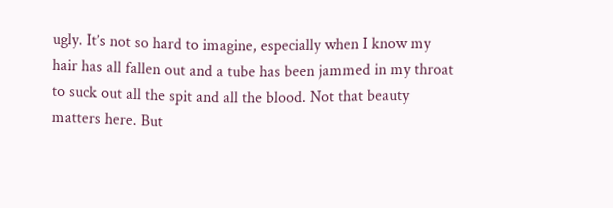ugly. It’s not so hard to imagine, especially when I know my hair has all fallen out and a tube has been jammed in my throat to suck out all the spit and all the blood. Not that beauty matters here. But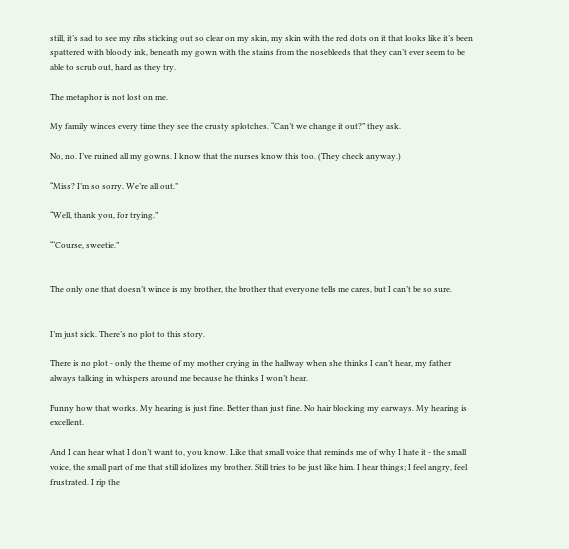still, it’s sad to see my ribs sticking out so clear on my skin, my skin with the red dots on it that looks like it’s been spattered with bloody ink, beneath my gown with the stains from the nosebleeds that they can’t ever seem to be able to scrub out, hard as they try.

The metaphor is not lost on me.

My family winces every time they see the crusty splotches. “Can’t we change it out?” they ask.

No, no. I’ve ruined all my gowns. I know that the nurses know this too. (They check anyway.)

“Miss? I’m so sorry. We’re all out.”

“Well, thank you, for trying.”

“‘Course, sweetie.”


The only one that doesn’t wince is my brother, the brother that everyone tells me cares, but I can’t be so sure.


I’m just sick. There’s no plot to this story.

There is no plot - only the theme of my mother crying in the hallway when she thinks I can’t hear, my father always talking in whispers around me because he thinks I won’t hear.

Funny how that works. My hearing is just fine. Better than just fine. No hair blocking my earways. My hearing is excellent.

And I can hear what I don’t want to, you know. Like that small voice that reminds me of why I hate it - the small voice, the small part of me that still idolizes my brother. Still tries to be just like him. I hear things; I feel angry, feel frustrated. I rip the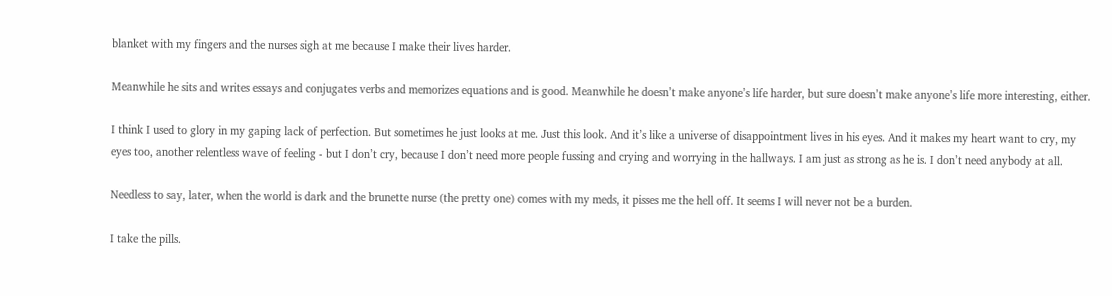blanket with my fingers and the nurses sigh at me because I make their lives harder.

Meanwhile he sits and writes essays and conjugates verbs and memorizes equations and is good. Meanwhile he doesn’t make anyone’s life harder, but sure doesn’t make anyone’s life more interesting, either.

I think I used to glory in my gaping lack of perfection. But sometimes he just looks at me. Just this look. And it’s like a universe of disappointment lives in his eyes. And it makes my heart want to cry, my eyes too, another relentless wave of feeling - but I don’t cry, because I don’t need more people fussing and crying and worrying in the hallways. I am just as strong as he is. I don’t need anybody at all.

Needless to say, later, when the world is dark and the brunette nurse (the pretty one) comes with my meds, it pisses me the hell off. It seems I will never not be a burden.

I take the pills.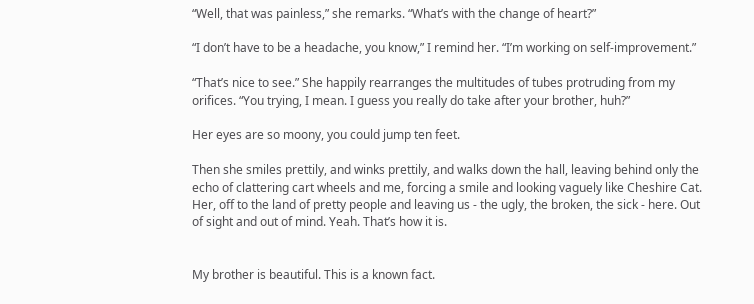“Well, that was painless,” she remarks. “What’s with the change of heart?”

“I don’t have to be a headache, you know,” I remind her. “I’m working on self-improvement.”

“That’s nice to see.” She happily rearranges the multitudes of tubes protruding from my orifices. “You trying, I mean. I guess you really do take after your brother, huh?”

Her eyes are so moony, you could jump ten feet.

Then she smiles prettily, and winks prettily, and walks down the hall, leaving behind only the echo of clattering cart wheels and me, forcing a smile and looking vaguely like Cheshire Cat. Her, off to the land of pretty people and leaving us - the ugly, the broken, the sick - here. Out of sight and out of mind. Yeah. That’s how it is.


My brother is beautiful. This is a known fact.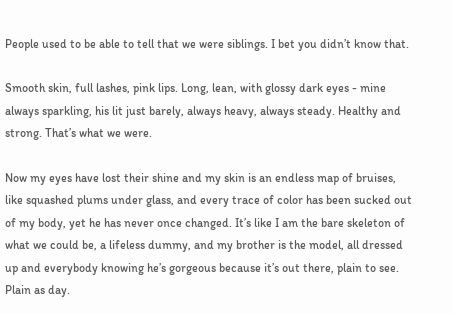People used to be able to tell that we were siblings. I bet you didn’t know that.

Smooth skin, full lashes, pink lips. Long, lean, with glossy dark eyes - mine always sparkling, his lit just barely, always heavy, always steady. Healthy and strong. That’s what we were.

Now my eyes have lost their shine and my skin is an endless map of bruises, like squashed plums under glass, and every trace of color has been sucked out of my body, yet he has never once changed. It’s like I am the bare skeleton of what we could be, a lifeless dummy, and my brother is the model, all dressed up and everybody knowing he’s gorgeous because it’s out there, plain to see. Plain as day.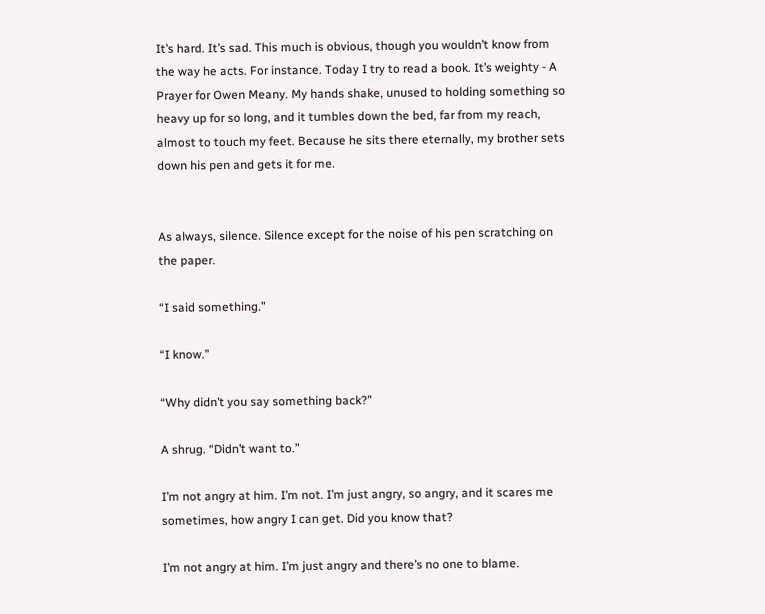It’s hard. It’s sad. This much is obvious, though you wouldn’t know from the way he acts. For instance. Today I try to read a book. It’s weighty - A Prayer for Owen Meany. My hands shake, unused to holding something so heavy up for so long, and it tumbles down the bed, far from my reach, almost to touch my feet. Because he sits there eternally, my brother sets down his pen and gets it for me.


As always, silence. Silence except for the noise of his pen scratching on the paper.

“I said something.”

“I know.”

“Why didn’t you say something back?”

A shrug. “Didn’t want to.”

I’m not angry at him. I’m not. I’m just angry, so angry, and it scares me sometimes, how angry I can get. Did you know that?

I’m not angry at him. I’m just angry and there’s no one to blame.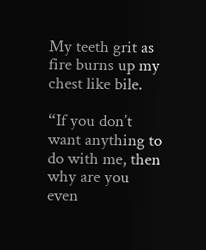My teeth grit as fire burns up my chest like bile.

“If you don’t want anything to do with me, then why are you even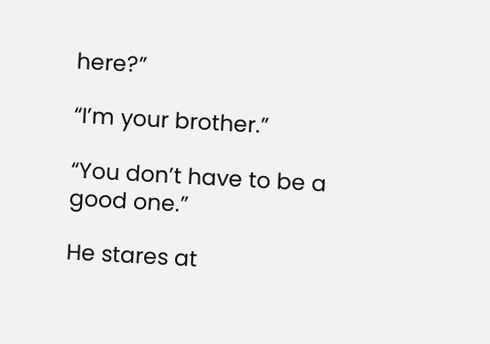here?”

“I’m your brother.”

“You don’t have to be a good one.”

He stares at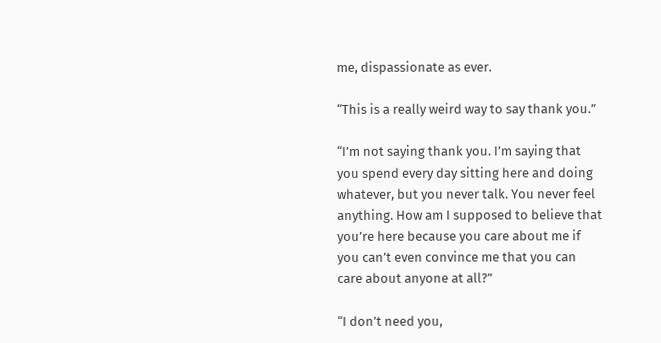me, dispassionate as ever.

“This is a really weird way to say thank you.”

“I’m not saying thank you. I’m saying that you spend every day sitting here and doing whatever, but you never talk. You never feel anything. How am I supposed to believe that you’re here because you care about me if you can’t even convince me that you can care about anyone at all?”

“I don’t need you,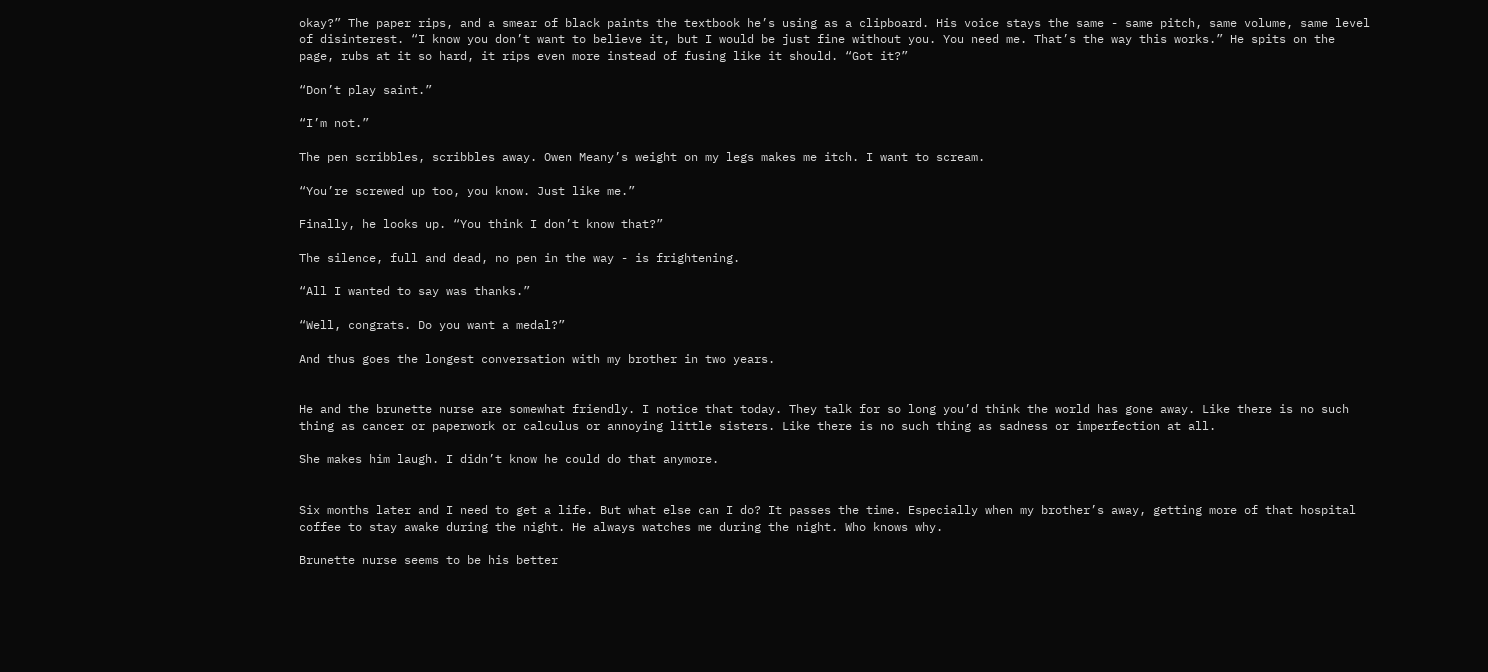okay?” The paper rips, and a smear of black paints the textbook he’s using as a clipboard. His voice stays the same - same pitch, same volume, same level of disinterest. “I know you don’t want to believe it, but I would be just fine without you. You need me. That’s the way this works.” He spits on the page, rubs at it so hard, it rips even more instead of fusing like it should. “Got it?”

“Don’t play saint.”

“I’m not.”

The pen scribbles, scribbles away. Owen Meany’s weight on my legs makes me itch. I want to scream.

“You’re screwed up too, you know. Just like me.”

Finally, he looks up. “You think I don’t know that?”

The silence, full and dead, no pen in the way - is frightening.

“All I wanted to say was thanks.”

“Well, congrats. Do you want a medal?”

And thus goes the longest conversation with my brother in two years.


He and the brunette nurse are somewhat friendly. I notice that today. They talk for so long you’d think the world has gone away. Like there is no such thing as cancer or paperwork or calculus or annoying little sisters. Like there is no such thing as sadness or imperfection at all.

She makes him laugh. I didn’t know he could do that anymore.


Six months later and I need to get a life. But what else can I do? It passes the time. Especially when my brother’s away, getting more of that hospital coffee to stay awake during the night. He always watches me during the night. Who knows why.

Brunette nurse seems to be his better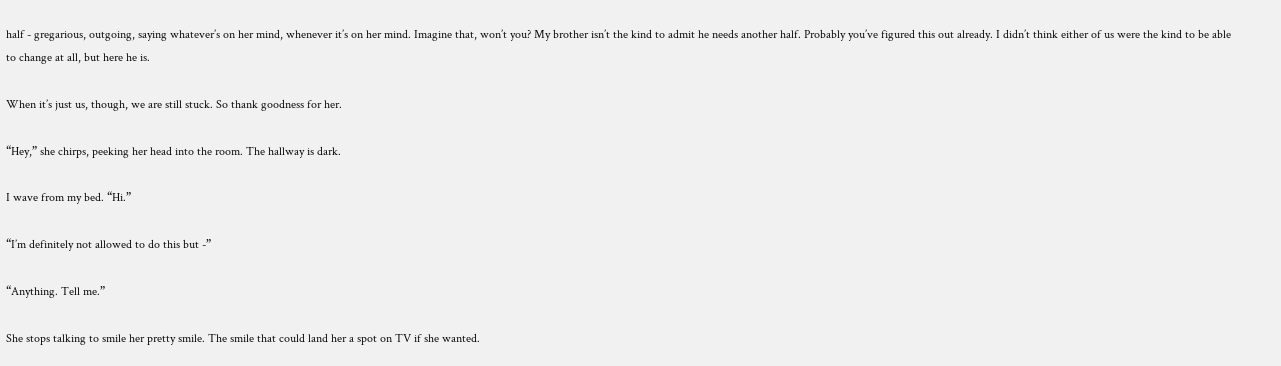half - gregarious, outgoing, saying whatever’s on her mind, whenever it’s on her mind. Imagine that, won’t you? My brother isn’t the kind to admit he needs another half. Probably you’ve figured this out already. I didn’t think either of us were the kind to be able to change at all, but here he is.

When it’s just us, though, we are still stuck. So thank goodness for her.

“Hey,” she chirps, peeking her head into the room. The hallway is dark.

I wave from my bed. “Hi.”

“I’m definitely not allowed to do this but -”

“Anything. Tell me.”

She stops talking to smile her pretty smile. The smile that could land her a spot on TV if she wanted.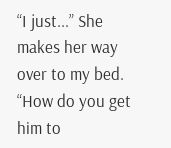“I just...” She makes her way over to my bed. “How do you get him to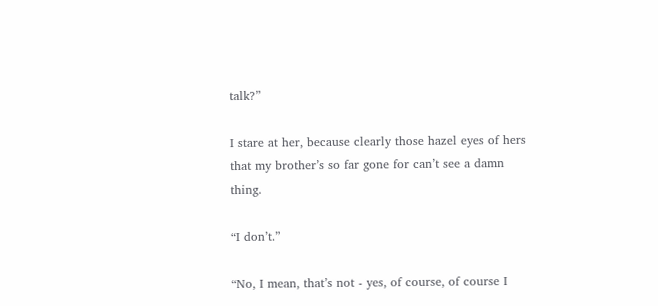talk?”

I stare at her, because clearly those hazel eyes of hers that my brother’s so far gone for can’t see a damn thing.

“I don’t.”

“No, I mean, that’s not - yes, of course, of course I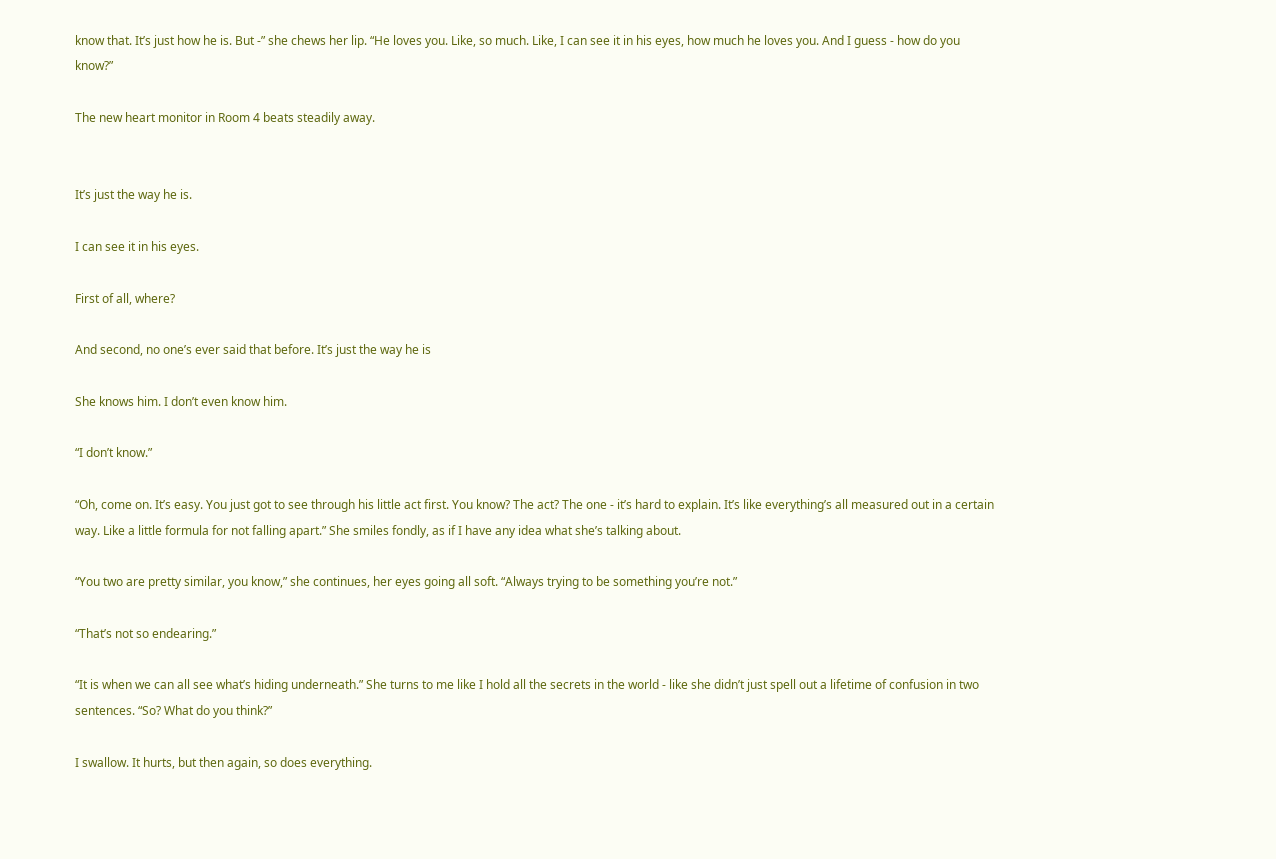know that. It’s just how he is. But -” she chews her lip. “He loves you. Like, so much. Like, I can see it in his eyes, how much he loves you. And I guess - how do you know?”

The new heart monitor in Room 4 beats steadily away.


It’s just the way he is.

I can see it in his eyes.

First of all, where?

And second, no one’s ever said that before. It’s just the way he is

She knows him. I don’t even know him.

“I don’t know.”

“Oh, come on. It’s easy. You just got to see through his little act first. You know? The act? The one - it’s hard to explain. It’s like everything’s all measured out in a certain way. Like a little formula for not falling apart.” She smiles fondly, as if I have any idea what she’s talking about.

“You two are pretty similar, you know,” she continues, her eyes going all soft. “Always trying to be something you’re not.”

“That’s not so endearing.”

“It is when we can all see what’s hiding underneath.” She turns to me like I hold all the secrets in the world - like she didn’t just spell out a lifetime of confusion in two sentences. “So? What do you think?”

I swallow. It hurts, but then again, so does everything.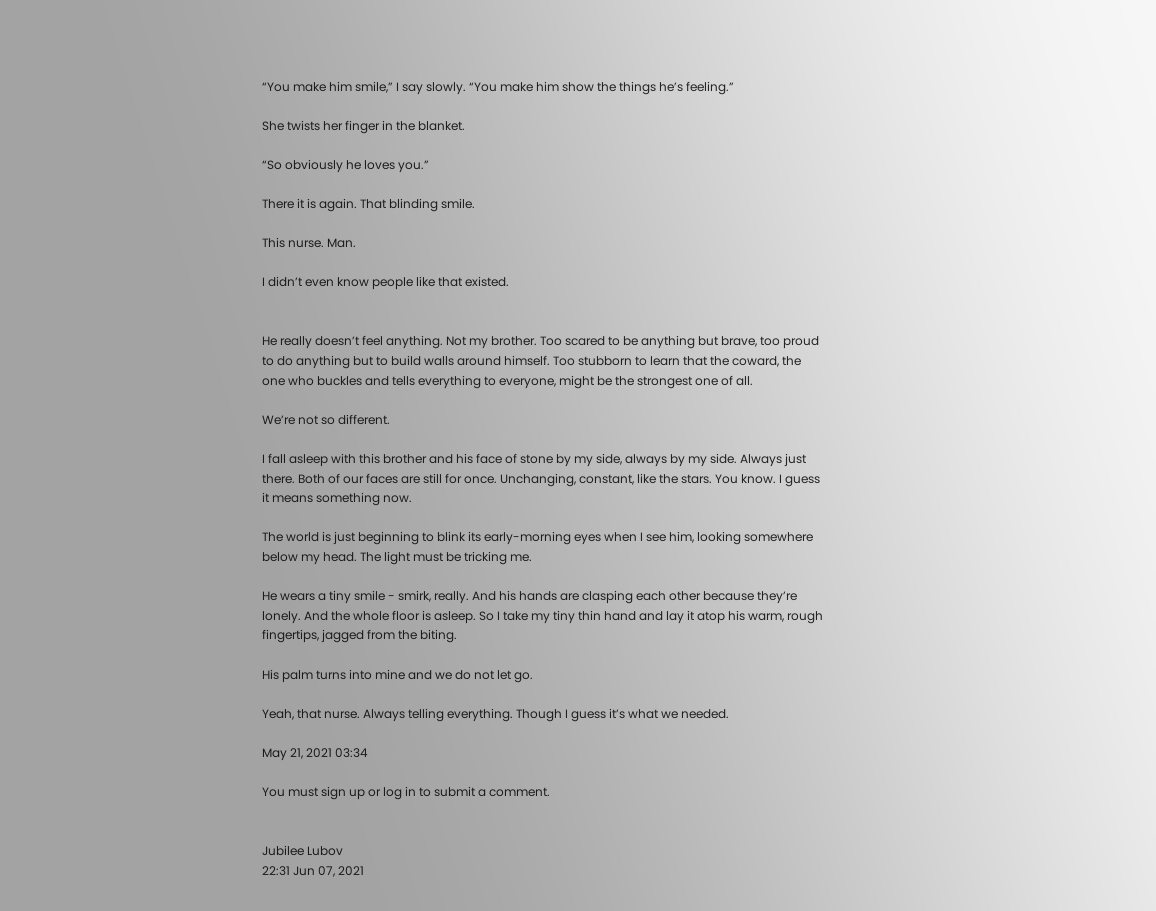“You make him smile,” I say slowly. “You make him show the things he’s feeling.”

She twists her finger in the blanket.

“So obviously he loves you.”

There it is again. That blinding smile.

This nurse. Man.

I didn’t even know people like that existed.


He really doesn’t feel anything. Not my brother. Too scared to be anything but brave, too proud to do anything but to build walls around himself. Too stubborn to learn that the coward, the one who buckles and tells everything to everyone, might be the strongest one of all.

We’re not so different.

I fall asleep with this brother and his face of stone by my side, always by my side. Always just there. Both of our faces are still for once. Unchanging, constant, like the stars. You know. I guess it means something now.

The world is just beginning to blink its early-morning eyes when I see him, looking somewhere below my head. The light must be tricking me.

He wears a tiny smile - smirk, really. And his hands are clasping each other because they’re lonely. And the whole floor is asleep. So I take my tiny thin hand and lay it atop his warm, rough fingertips, jagged from the biting.

His palm turns into mine and we do not let go.

Yeah, that nurse. Always telling everything. Though I guess it’s what we needed.

May 21, 2021 03:34

You must sign up or log in to submit a comment.


Jubilee Lubov
22:31 Jun 07, 2021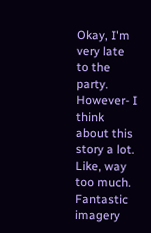Okay, I'm very late to the party. However- I think about this story a lot. Like, way too much. Fantastic imagery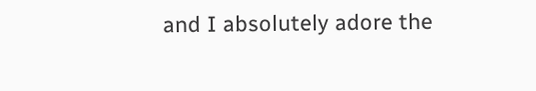and I absolutely adore the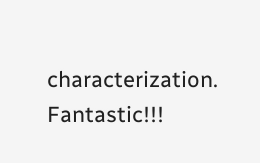characterization. Fantastic!!!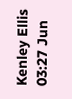Kenley Ellis
03:27 Jun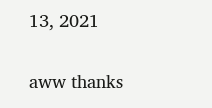13, 2021

aww thanks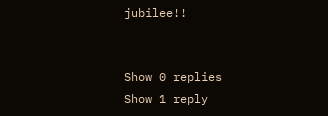jubilee!!


Show 0 replies
Show 1 reply